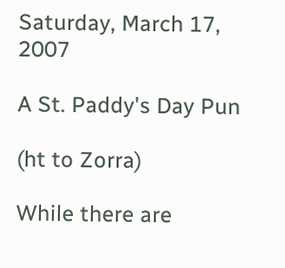Saturday, March 17, 2007

A St. Paddy's Day Pun

(ht to Zorra)

While there are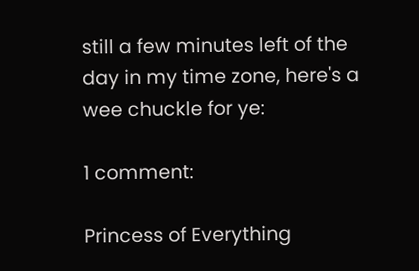still a few minutes left of the day in my time zone, here's a wee chuckle for ye:

1 comment:

Princess of Everything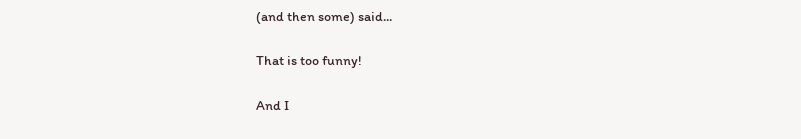(and then some) said...

That is too funny!

And I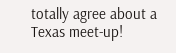totally agree about a Texas meet-up!